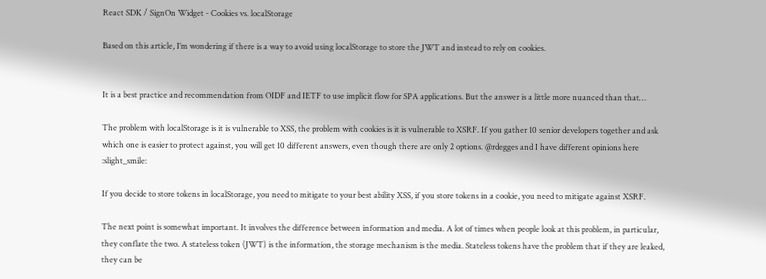React SDK / SignOn Widget - Cookies vs. localStorage

Based on this article, I’m wondering if there is a way to avoid using localStorage to store the JWT and instead to rely on cookies.


It is a best practice and recommendation from OIDF and IETF to use implicit flow for SPA applications. But the answer is a little more nuanced than that…

The problem with localStorage is it is vulnerable to XSS, the problem with cookies is it is vulnerable to XSRF. If you gather 10 senior developers together and ask which one is easier to protect against, you will get 10 different answers, even though there are only 2 options. @rdegges and I have different opinions here :slight_smile:

If you decide to store tokens in localStorage, you need to mitigate to your best ability XSS, if you store tokens in a cookie, you need to mitigate against XSRF.

The next point is somewhat important. It involves the difference between information and media. A lot of times when people look at this problem, in particular, they conflate the two. A stateless token (JWT) is the information, the storage mechanism is the media. Stateless tokens have the problem that if they are leaked, they can be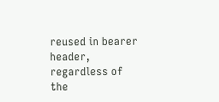reused in bearer header, regardless of the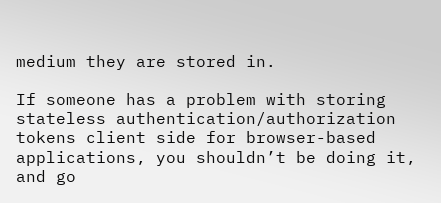medium they are stored in.

If someone has a problem with storing stateless authentication/authorization tokens client side for browser-based applications, you shouldn’t be doing it, and go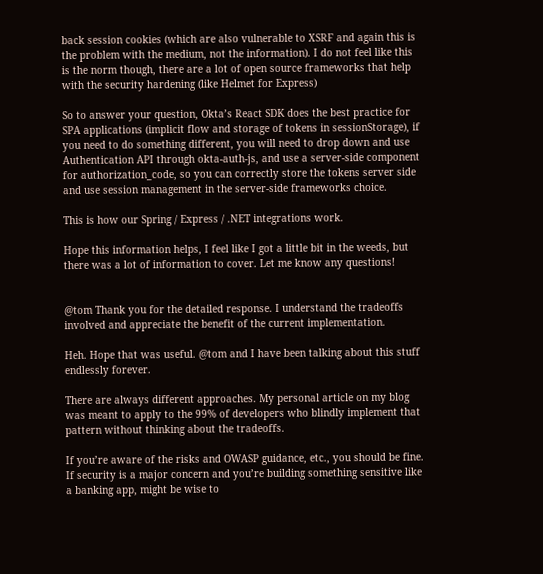back session cookies (which are also vulnerable to XSRF and again this is the problem with the medium, not the information). I do not feel like this is the norm though, there are a lot of open source frameworks that help with the security hardening (like Helmet for Express)

So to answer your question, Okta’s React SDK does the best practice for SPA applications (implicit flow and storage of tokens in sessionStorage), if you need to do something different, you will need to drop down and use Authentication API through okta-auth-js, and use a server-side component for authorization_code, so you can correctly store the tokens server side and use session management in the server-side frameworks choice.

This is how our Spring / Express / .NET integrations work.

Hope this information helps, I feel like I got a little bit in the weeds, but there was a lot of information to cover. Let me know any questions!


@tom Thank you for the detailed response. I understand the tradeoffs involved and appreciate the benefit of the current implementation.

Heh. Hope that was useful. @tom and I have been talking about this stuff endlessly forever.

There are always different approaches. My personal article on my blog was meant to apply to the 99% of developers who blindly implement that pattern without thinking about the tradeoffs.

If you’re aware of the risks and OWASP guidance, etc., you should be fine. If security is a major concern and you’re building something sensitive like a banking app, might be wise to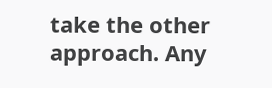take the other approach. Any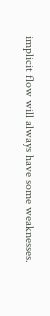implicit flow will always have some weaknesses.